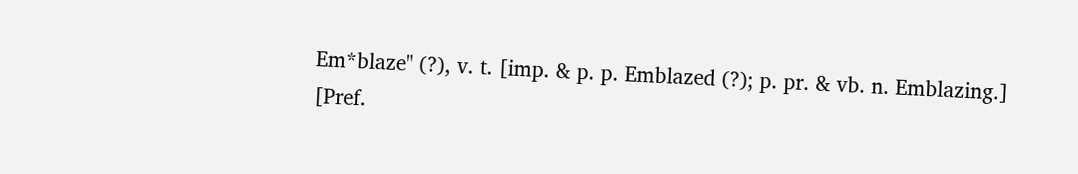Em*blaze" (?), v. t. [imp. & p. p. Emblazed (?); p. pr. & vb. n. Emblazing.] [Pref.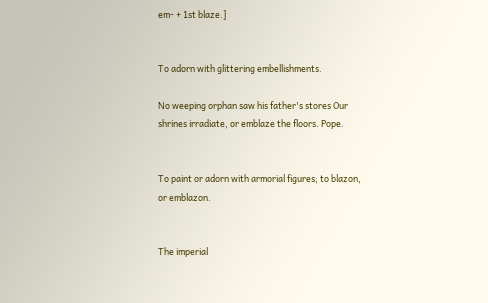em- + 1st blaze.]


To adorn with glittering embellishments.

No weeping orphan saw his father's stores Our shrines irradiate, or emblaze the floors. Pope.


To paint or adorn with armorial figures; to blazon, or emblazon.


The imperial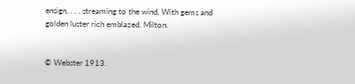ensign, . . . streaming to the wind, With gems and golden luster rich emblazed. Milton.


© Webster 1913.